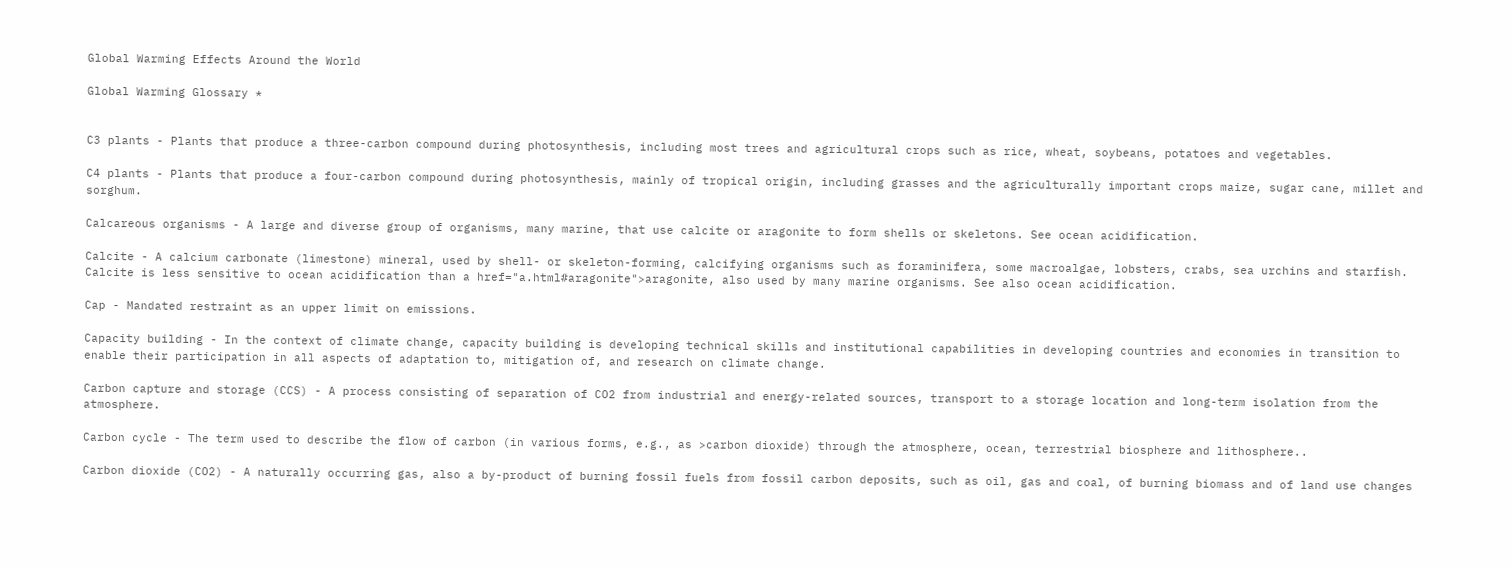Global Warming Effects Around the World

Global Warming Glossary *


C3 plants - Plants that produce a three-carbon compound during photosynthesis, including most trees and agricultural crops such as rice, wheat, soybeans, potatoes and vegetables.

C4 plants - Plants that produce a four-carbon compound during photosynthesis, mainly of tropical origin, including grasses and the agriculturally important crops maize, sugar cane, millet and sorghum.

Calcareous organisms - A large and diverse group of organisms, many marine, that use calcite or aragonite to form shells or skeletons. See ocean acidification.

Calcite - A calcium carbonate (limestone) mineral, used by shell- or skeleton-forming, calcifying organisms such as foraminifera, some macroalgae, lobsters, crabs, sea urchins and starfish. Calcite is less sensitive to ocean acidification than a href="a.html#aragonite">aragonite, also used by many marine organisms. See also ocean acidification.

Cap - Mandated restraint as an upper limit on emissions.

Capacity building - In the context of climate change, capacity building is developing technical skills and institutional capabilities in developing countries and economies in transition to enable their participation in all aspects of adaptation to, mitigation of, and research on climate change.

Carbon capture and storage (CCS) - A process consisting of separation of CO2 from industrial and energy-related sources, transport to a storage location and long-term isolation from the atmosphere.

Carbon cycle - The term used to describe the flow of carbon (in various forms, e.g., as >carbon dioxide) through the atmosphere, ocean, terrestrial biosphere and lithosphere..

Carbon dioxide (CO2) - A naturally occurring gas, also a by-product of burning fossil fuels from fossil carbon deposits, such as oil, gas and coal, of burning biomass and of land use changes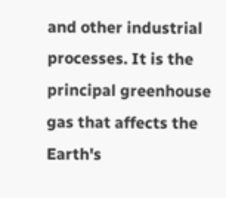and other industrial processes. It is the principal greenhouse gas that affects the Earth's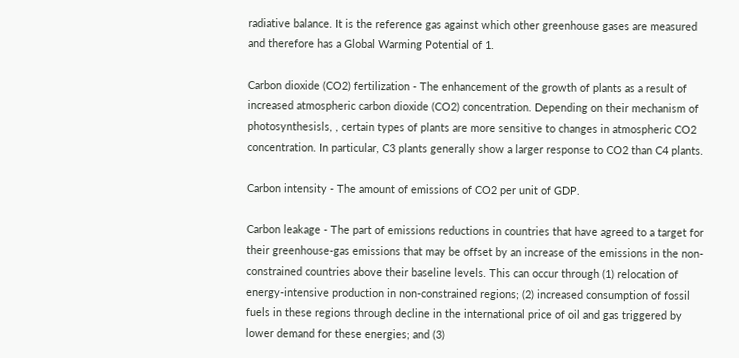radiative balance. It is the reference gas against which other greenhouse gases are measured and therefore has a Global Warming Potential of 1.

Carbon dioxide (CO2) fertilization - The enhancement of the growth of plants as a result of increased atmospheric carbon dioxide (CO2) concentration. Depending on their mechanism of photosynthesisls, , certain types of plants are more sensitive to changes in atmospheric CO2 concentration. In particular, C3 plants generally show a larger response to CO2 than C4 plants.

Carbon intensity - The amount of emissions of CO2 per unit of GDP.

Carbon leakage - The part of emissions reductions in countries that have agreed to a target for their greenhouse-gas emissions that may be offset by an increase of the emissions in the non-constrained countries above their baseline levels. This can occur through (1) relocation of energy-intensive production in non-constrained regions; (2) increased consumption of fossil fuels in these regions through decline in the international price of oil and gas triggered by lower demand for these energies; and (3)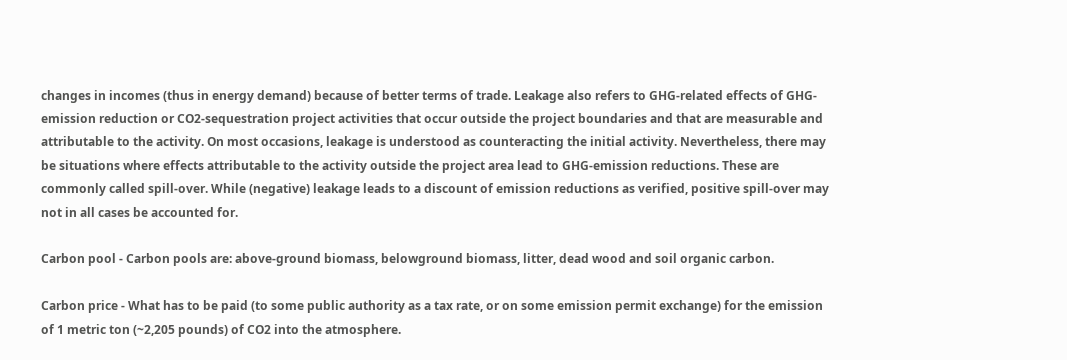changes in incomes (thus in energy demand) because of better terms of trade. Leakage also refers to GHG-related effects of GHG-emission reduction or CO2-sequestration project activities that occur outside the project boundaries and that are measurable and attributable to the activity. On most occasions, leakage is understood as counteracting the initial activity. Nevertheless, there may be situations where effects attributable to the activity outside the project area lead to GHG-emission reductions. These are commonly called spill-over. While (negative) leakage leads to a discount of emission reductions as verified, positive spill-over may not in all cases be accounted for.

Carbon pool - Carbon pools are: above-ground biomass, belowground biomass, litter, dead wood and soil organic carbon.

Carbon price - What has to be paid (to some public authority as a tax rate, or on some emission permit exchange) for the emission of 1 metric ton (~2,205 pounds) of CO2 into the atmosphere.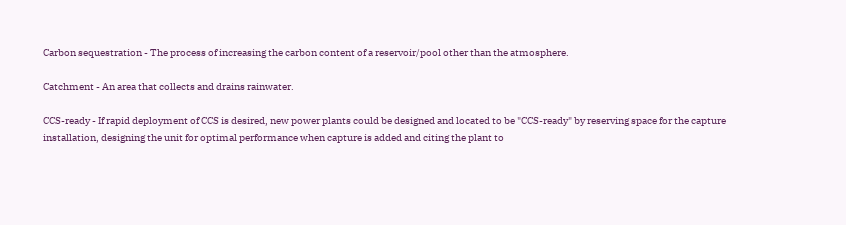Carbon sequestration - The process of increasing the carbon content of a reservoir/pool other than the atmosphere.

Catchment - An area that collects and drains rainwater.

CCS-ready - If rapid deployment of CCS is desired, new power plants could be designed and located to be "CCS-ready" by reserving space for the capture installation, designing the unit for optimal performance when capture is added and citing the plant to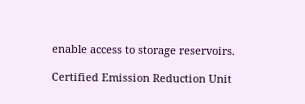enable access to storage reservoirs.

Certified Emission Reduction Unit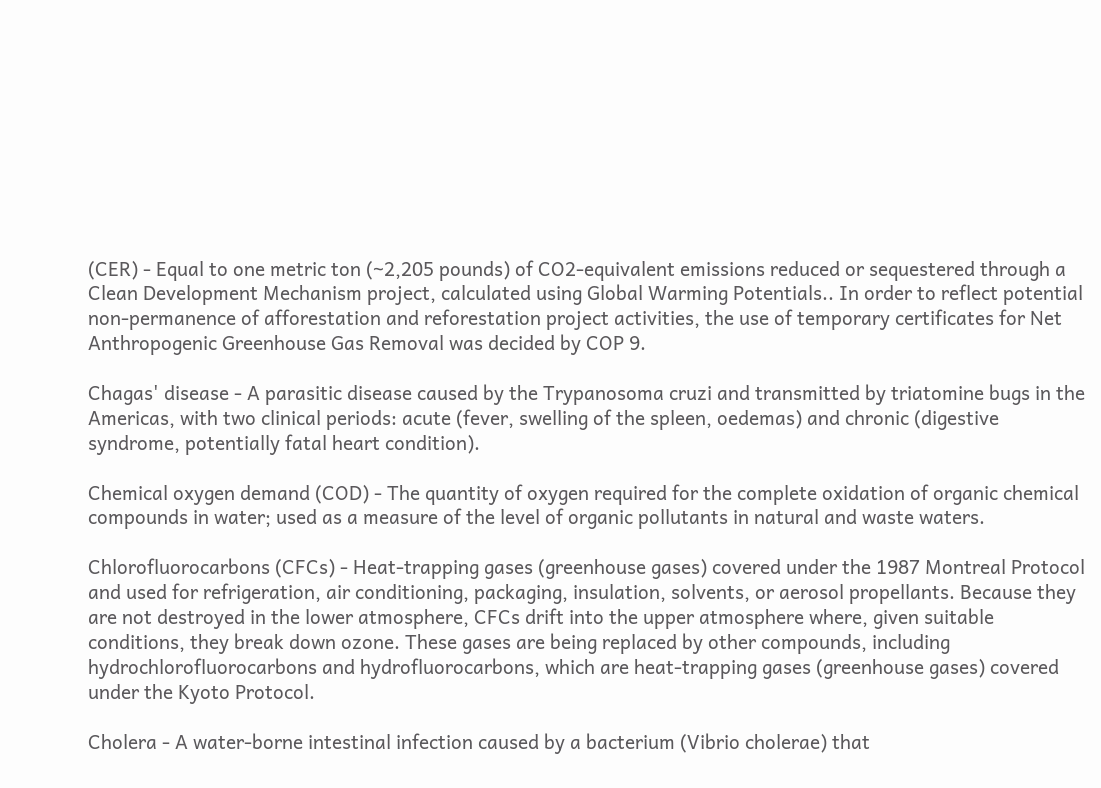(CER) - Equal to one metric ton (~2,205 pounds) of CO2-equivalent emissions reduced or sequestered through a Clean Development Mechanism project, calculated using Global Warming Potentials.. In order to reflect potential non-permanence of afforestation and reforestation project activities, the use of temporary certificates for Net Anthropogenic Greenhouse Gas Removal was decided by COP 9.

Chagas' disease - A parasitic disease caused by the Trypanosoma cruzi and transmitted by triatomine bugs in the Americas, with two clinical periods: acute (fever, swelling of the spleen, oedemas) and chronic (digestive syndrome, potentially fatal heart condition).

Chemical oxygen demand (COD) - The quantity of oxygen required for the complete oxidation of organic chemical compounds in water; used as a measure of the level of organic pollutants in natural and waste waters.

Chlorofluorocarbons (CFCs) - Heat-trapping gases (greenhouse gases) covered under the 1987 Montreal Protocol and used for refrigeration, air conditioning, packaging, insulation, solvents, or aerosol propellants. Because they are not destroyed in the lower atmosphere, CFCs drift into the upper atmosphere where, given suitable conditions, they break down ozone. These gases are being replaced by other compounds, including hydrochlorofluorocarbons and hydrofluorocarbons, which are heat-trapping gases (greenhouse gases) covered under the Kyoto Protocol.

Cholera - A water-borne intestinal infection caused by a bacterium (Vibrio cholerae) that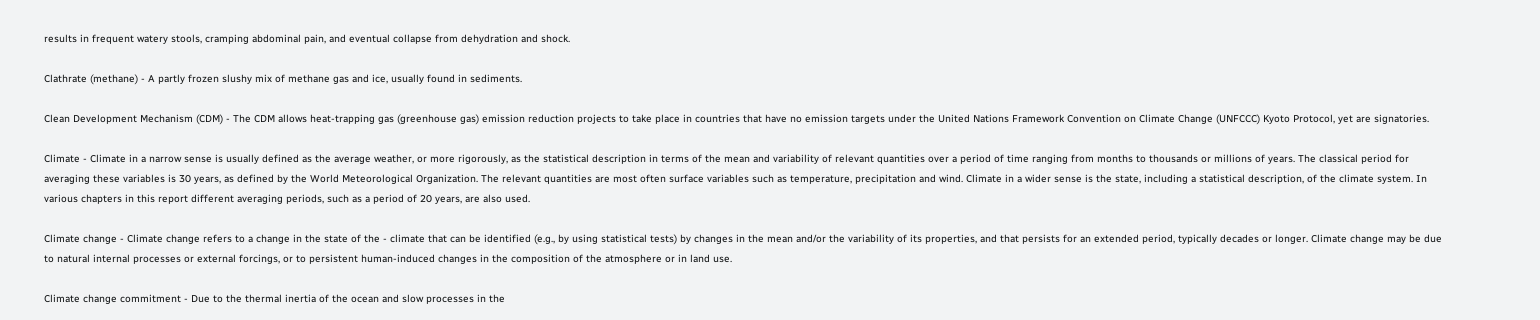results in frequent watery stools, cramping abdominal pain, and eventual collapse from dehydration and shock.

Clathrate (methane) - A partly frozen slushy mix of methane gas and ice, usually found in sediments.

Clean Development Mechanism (CDM) - The CDM allows heat-trapping gas (greenhouse gas) emission reduction projects to take place in countries that have no emission targets under the United Nations Framework Convention on Climate Change (UNFCCC) Kyoto Protocol, yet are signatories.

Climate - Climate in a narrow sense is usually defined as the average weather, or more rigorously, as the statistical description in terms of the mean and variability of relevant quantities over a period of time ranging from months to thousands or millions of years. The classical period for averaging these variables is 30 years, as defined by the World Meteorological Organization. The relevant quantities are most often surface variables such as temperature, precipitation and wind. Climate in a wider sense is the state, including a statistical description, of the climate system. In various chapters in this report different averaging periods, such as a period of 20 years, are also used.

Climate change - Climate change refers to a change in the state of the - climate that can be identified (e.g., by using statistical tests) by changes in the mean and/or the variability of its properties, and that persists for an extended period, typically decades or longer. Climate change may be due to natural internal processes or external forcings, or to persistent human-induced changes in the composition of the atmosphere or in land use.

Climate change commitment - Due to the thermal inertia of the ocean and slow processes in the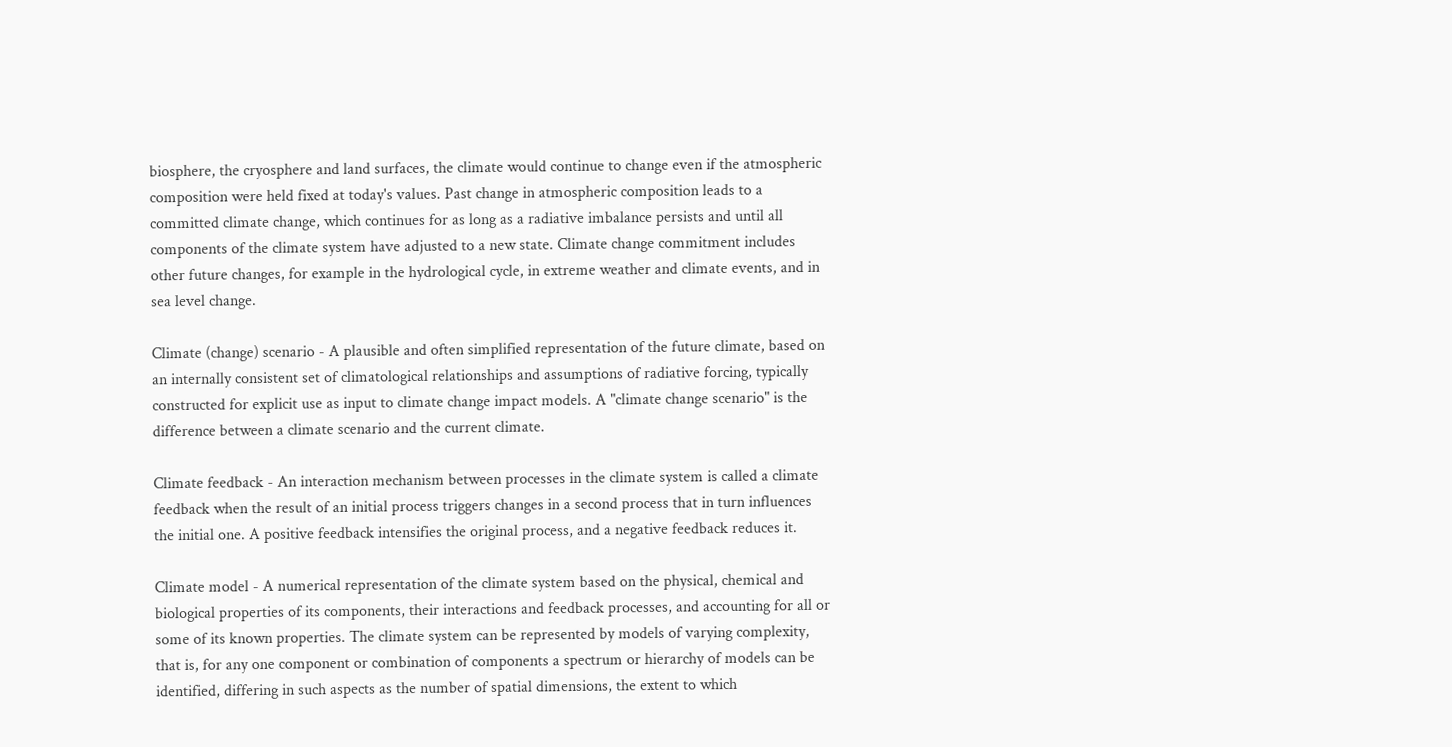biosphere, the cryosphere and land surfaces, the climate would continue to change even if the atmospheric composition were held fixed at today's values. Past change in atmospheric composition leads to a committed climate change, which continues for as long as a radiative imbalance persists and until all components of the climate system have adjusted to a new state. Climate change commitment includes other future changes, for example in the hydrological cycle, in extreme weather and climate events, and in sea level change.

Climate (change) scenario - A plausible and often simplified representation of the future climate, based on an internally consistent set of climatological relationships and assumptions of radiative forcing, typically constructed for explicit use as input to climate change impact models. A "climate change scenario" is the difference between a climate scenario and the current climate.

Climate feedback - An interaction mechanism between processes in the climate system is called a climate feedback when the result of an initial process triggers changes in a second process that in turn influences the initial one. A positive feedback intensifies the original process, and a negative feedback reduces it.

Climate model - A numerical representation of the climate system based on the physical, chemical and biological properties of its components, their interactions and feedback processes, and accounting for all or some of its known properties. The climate system can be represented by models of varying complexity, that is, for any one component or combination of components a spectrum or hierarchy of models can be identified, differing in such aspects as the number of spatial dimensions, the extent to which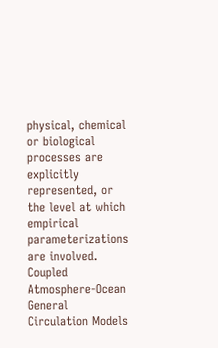physical, chemical or biological processes are explicitly represented, or the level at which empirical parameterizations are involved. Coupled Atmosphere-Ocean General Circulation Models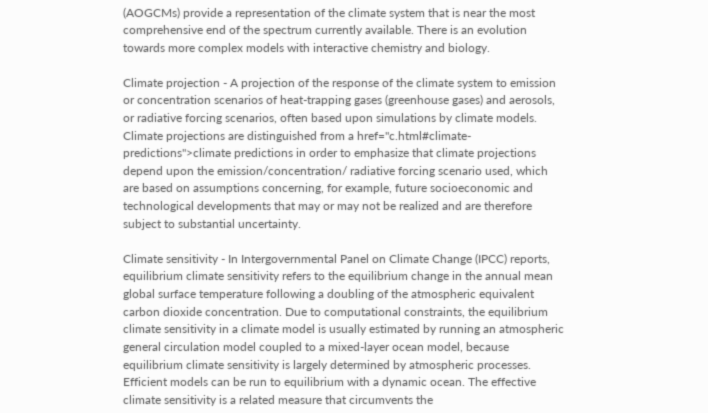(AOGCMs) provide a representation of the climate system that is near the most comprehensive end of the spectrum currently available. There is an evolution towards more complex models with interactive chemistry and biology.

Climate projection - A projection of the response of the climate system to emission or concentration scenarios of heat-trapping gases (greenhouse gases) and aerosols, or radiative forcing scenarios, often based upon simulations by climate models. Climate projections are distinguished from a href="c.html#climate-predictions">climate predictions in order to emphasize that climate projections depend upon the emission/concentration/ radiative forcing scenario used, which are based on assumptions concerning, for example, future socioeconomic and technological developments that may or may not be realized and are therefore subject to substantial uncertainty.

Climate sensitivity - In Intergovernmental Panel on Climate Change (IPCC) reports, equilibrium climate sensitivity refers to the equilibrium change in the annual mean global surface temperature following a doubling of the atmospheric equivalent carbon dioxide concentration. Due to computational constraints, the equilibrium climate sensitivity in a climate model is usually estimated by running an atmospheric general circulation model coupled to a mixed-layer ocean model, because equilibrium climate sensitivity is largely determined by atmospheric processes. Efficient models can be run to equilibrium with a dynamic ocean. The effective climate sensitivity is a related measure that circumvents the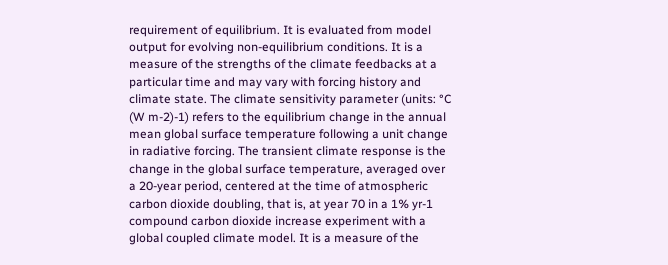requirement of equilibrium. It is evaluated from model output for evolving non-equilibrium conditions. It is a measure of the strengths of the climate feedbacks at a particular time and may vary with forcing history and climate state. The climate sensitivity parameter (units: °C (W m-2)-1) refers to the equilibrium change in the annual mean global surface temperature following a unit change in radiative forcing. The transient climate response is the change in the global surface temperature, averaged over a 20-year period, centered at the time of atmospheric carbon dioxide doubling, that is, at year 70 in a 1% yr-1 compound carbon dioxide increase experiment with a global coupled climate model. It is a measure of the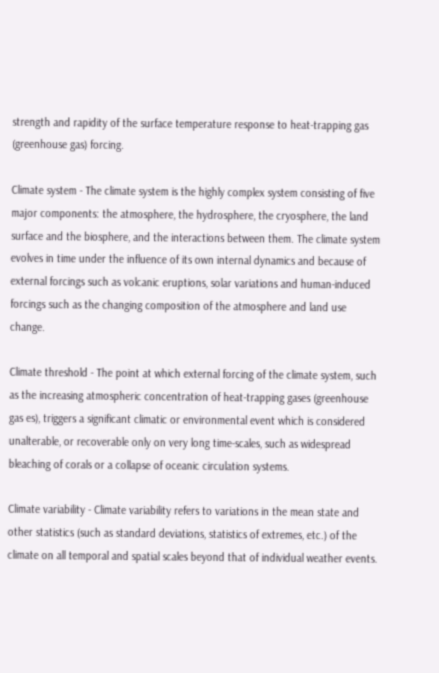strength and rapidity of the surface temperature response to heat-trapping gas (greenhouse gas) forcing.

Climate system - The climate system is the highly complex system consisting of five major components: the atmosphere, the hydrosphere, the cryosphere, the land surface and the biosphere, and the interactions between them. The climate system evolves in time under the influence of its own internal dynamics and because of external forcings such as volcanic eruptions, solar variations and human-induced forcings such as the changing composition of the atmosphere and land use change.

Climate threshold - The point at which external forcing of the climate system, such as the increasing atmospheric concentration of heat-trapping gases (greenhouse gas es), triggers a significant climatic or environmental event which is considered unalterable, or recoverable only on very long time-scales, such as widespread bleaching of corals or a collapse of oceanic circulation systems.

Climate variability - Climate variability refers to variations in the mean state and other statistics (such as standard deviations, statistics of extremes, etc.) of the climate on all temporal and spatial scales beyond that of individual weather events.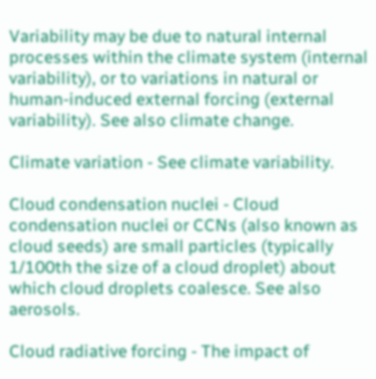Variability may be due to natural internal processes within the climate system (internal variability), or to variations in natural or human-induced external forcing (external variability). See also climate change.

Climate variation - See climate variability.

Cloud condensation nuclei - Cloud condensation nuclei or CCNs (also known as cloud seeds) are small particles (typically 1/100th the size of a cloud droplet) about which cloud droplets coalesce. See also aerosols.

Cloud radiative forcing - The impact of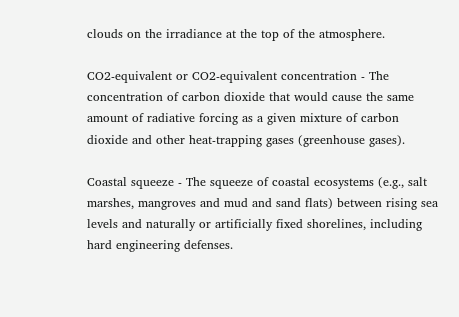clouds on the irradiance at the top of the atmosphere.

CO2-equivalent or CO2-equivalent concentration - The concentration of carbon dioxide that would cause the same amount of radiative forcing as a given mixture of carbon dioxide and other heat-trapping gases (greenhouse gases).

Coastal squeeze - The squeeze of coastal ecosystems (e.g., salt marshes, mangroves and mud and sand flats) between rising sea levels and naturally or artificially fixed shorelines, including hard engineering defenses.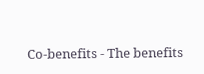Co-benefits - The benefits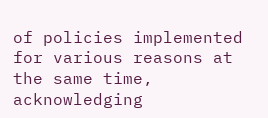of policies implemented for various reasons at the same time, acknowledging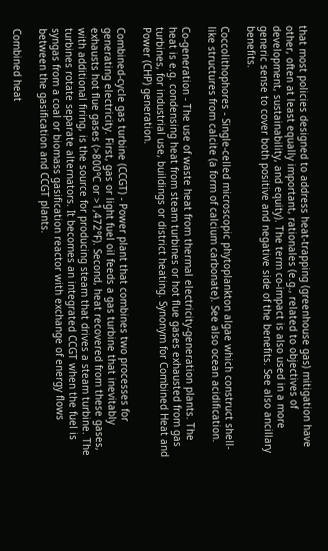that most policies designed to address heat-trapping (greenhouse gas) mitigation have other, often at least equally important, rationales (e.g., related to objectives of development, sustainability, and equity). The term co-impact is also used in a more generic sense to cover both positive and negative side of the benefits. See also ancillary benefits.

Coccolithophores - Single-celled microscopic phytoplankton algae which construct shell-like structures from calcite (a form of calcium carbonate). See also ocean acidification.

Co-generation - The use of waste heat from thermal electricity-generation plants. The heat is e.g. condensing heat from steam turbines or hot flue gases exhausted from gas turbines, for industrial use, buildings or district heating. Synonym for Combined Heat and Power (CHP) generation.

Combined-cycle gas turbine (CCGT) - Power plant that combines two processes for generating electricity. First, gas or light fuel oil feeds a gas turbine that inevitably exhausts hot flue gases (>800°C or >1,472°F). Second, heat recovered from these gases, with additional firing, is the source for producing steam that drives a steam turbine. The turbines rotate separate alternators. It becomes an integrated CCGT when the fuel is syngas from a coal or biomass gasification reactor with exchange of energy flows between the gasification and CCGT plants.

Combined heat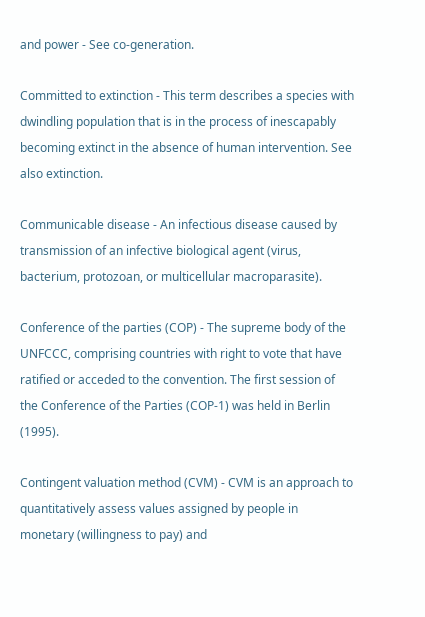and power - See co-generation.

Committed to extinction - This term describes a species with dwindling population that is in the process of inescapably becoming extinct in the absence of human intervention. See also extinction.

Communicable disease - An infectious disease caused by transmission of an infective biological agent (virus, bacterium, protozoan, or multicellular macroparasite).

Conference of the parties (COP) - The supreme body of the UNFCCC, comprising countries with right to vote that have ratified or acceded to the convention. The first session of the Conference of the Parties (COP-1) was held in Berlin (1995).

Contingent valuation method (CVM) - CVM is an approach to quantitatively assess values assigned by people in monetary (willingness to pay) and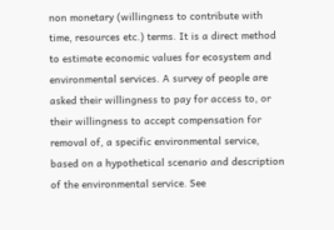non monetary (willingness to contribute with time, resources etc.) terms. It is a direct method to estimate economic values for ecosystem and environmental services. A survey of people are asked their willingness to pay for access to, or their willingness to accept compensation for removal of, a specific environmental service, based on a hypothetical scenario and description of the environmental service. See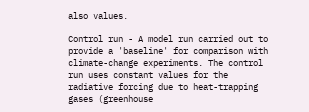also values.

Control run - A model run carried out to provide a 'baseline' for comparison with climate-change experiments. The control run uses constant values for the radiative forcing due to heat-trapping gases (greenhouse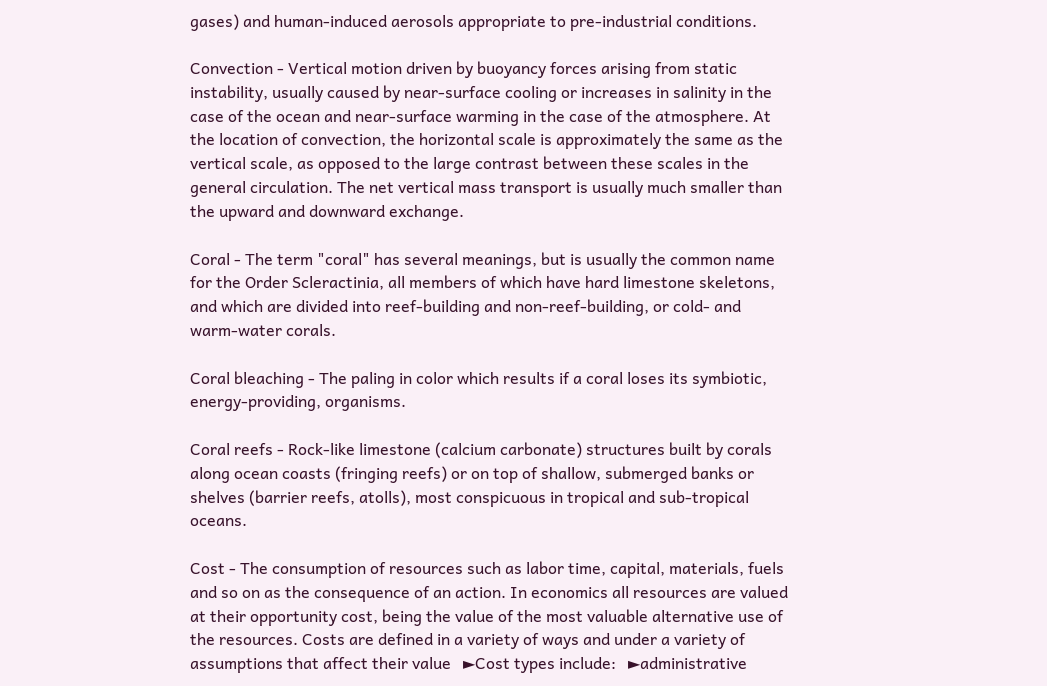gases) and human-induced aerosols appropriate to pre-industrial conditions.

Convection - Vertical motion driven by buoyancy forces arising from static instability, usually caused by near-surface cooling or increases in salinity in the case of the ocean and near-surface warming in the case of the atmosphere. At the location of convection, the horizontal scale is approximately the same as the vertical scale, as opposed to the large contrast between these scales in the general circulation. The net vertical mass transport is usually much smaller than the upward and downward exchange.

Coral - The term "coral" has several meanings, but is usually the common name for the Order Scleractinia, all members of which have hard limestone skeletons, and which are divided into reef-building and non-reef-building, or cold- and warm-water corals.

Coral bleaching - The paling in color which results if a coral loses its symbiotic, energy-providing, organisms.

Coral reefs - Rock-like limestone (calcium carbonate) structures built by corals along ocean coasts (fringing reefs) or on top of shallow, submerged banks or shelves (barrier reefs, atolls), most conspicuous in tropical and sub-tropical oceans.

Cost - The consumption of resources such as labor time, capital, materials, fuels and so on as the consequence of an action. In economics all resources are valued at their opportunity cost, being the value of the most valuable alternative use of the resources. Costs are defined in a variety of ways and under a variety of assumptions that affect their value   ►Cost types include:   ►administrative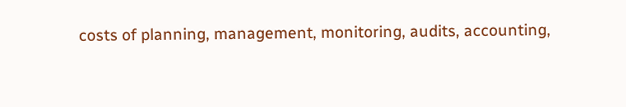costs of planning, management, monitoring, audits, accounting,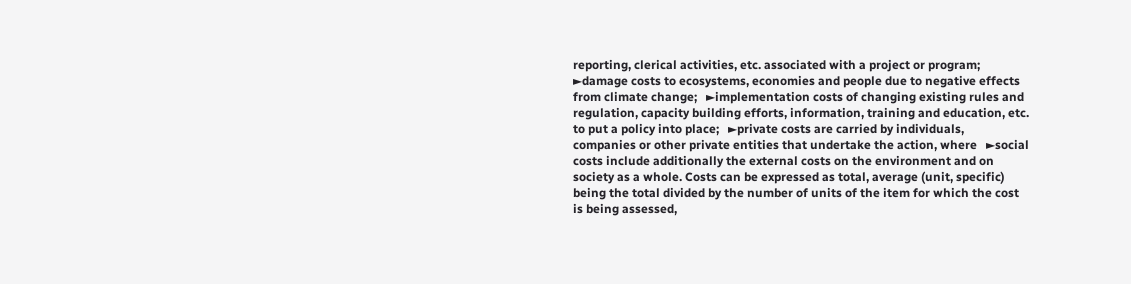reporting, clerical activities, etc. associated with a project or program;   ►damage costs to ecosystems, economies and people due to negative effects from climate change;   ►implementation costs of changing existing rules and regulation, capacity building efforts, information, training and education, etc. to put a policy into place;   ►private costs are carried by individuals, companies or other private entities that undertake the action, where   ►social costs include additionally the external costs on the environment and on society as a whole. Costs can be expressed as total, average (unit, specific) being the total divided by the number of units of the item for which the cost is being assessed,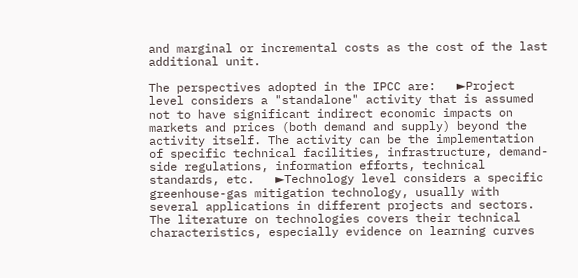and marginal or incremental costs as the cost of the last additional unit.

The perspectives adopted in the IPCC are:   ►Project level considers a "standalone" activity that is assumed not to have significant indirect economic impacts on markets and prices (both demand and supply) beyond the activity itself. The activity can be the implementation of specific technical facilities, infrastructure, demand-side regulations, information efforts, technical standards, etc.   ►Technology level considers a specific greenhouse-gas mitigation technology, usually with several applications in different projects and sectors. The literature on technologies covers their technical characteristics, especially evidence on learning curves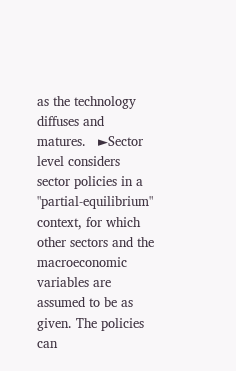as the technology diffuses and matures.   ►Sector level considers sector policies in a "partial-equilibrium" context, for which other sectors and the macroeconomic variables are assumed to be as given. The policies can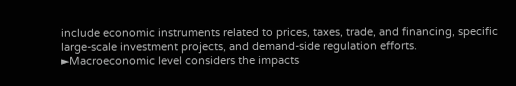include economic instruments related to prices, taxes, trade, and financing, specific large-scale investment projects, and demand-side regulation efforts.   ►Macroeconomic level considers the impacts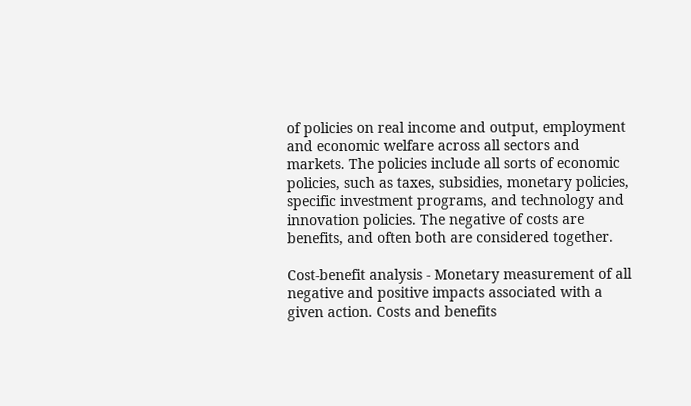of policies on real income and output, employment and economic welfare across all sectors and markets. The policies include all sorts of economic policies, such as taxes, subsidies, monetary policies, specific investment programs, and technology and innovation policies. The negative of costs are benefits, and often both are considered together.

Cost-benefit analysis - Monetary measurement of all negative and positive impacts associated with a given action. Costs and benefits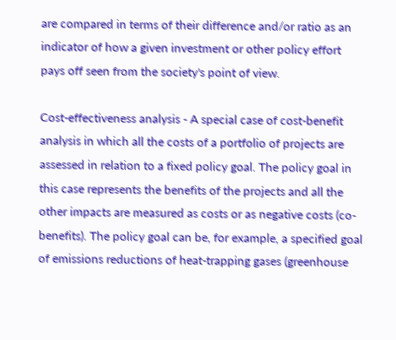are compared in terms of their difference and/or ratio as an indicator of how a given investment or other policy effort pays off seen from the society's point of view.

Cost-effectiveness analysis - A special case of cost-benefit analysis in which all the costs of a portfolio of projects are assessed in relation to a fixed policy goal. The policy goal in this case represents the benefits of the projects and all the other impacts are measured as costs or as negative costs (co-benefits). The policy goal can be, for example, a specified goal of emissions reductions of heat-trapping gases (greenhouse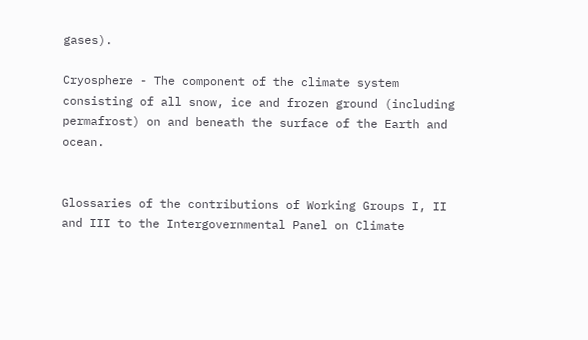gases).

Cryosphere - The component of the climate system consisting of all snow, ice and frozen ground (including permafrost) on and beneath the surface of the Earth and ocean.


Glossaries of the contributions of Working Groups I, II and III to the Intergovernmental Panel on Climate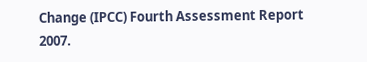Change (IPCC) Fourth Assessment Report 2007.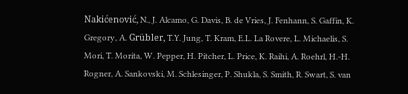Nakićenović, N., J. Alcamo, G. Davis, B. de Vries, J. Fenhann, S. Gaffin, K. Gregory, A. Grübler, T.Y. Jung, T. Kram, E.L. La Rovere, L. Michaelis, S. Mori, T. Morita, W. Pepper, H. Pitcher, L. Price, K. Raihi, A. Roehrl, H.-H. Rogner, A. Sankovski, M. Schlesinger, P. Shukla, S. Smith, R. Swart, S. van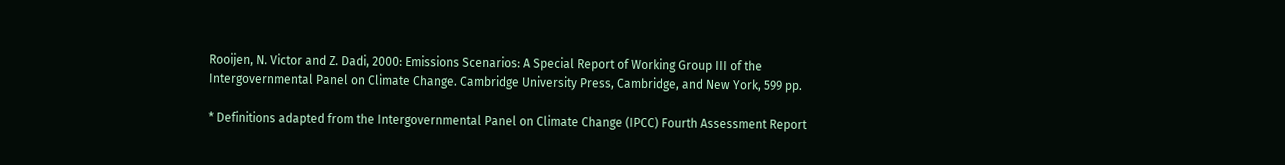Rooijen, N. Victor and Z. Dadi, 2000: Emissions Scenarios: A Special Report of Working Group III of the Intergovernmental Panel on Climate Change. Cambridge University Press, Cambridge, and New York, 599 pp.

* Definitions adapted from the Intergovernmental Panel on Climate Change (IPCC) Fourth Assessment Report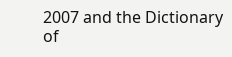2007 and the Dictionary of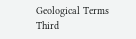Geological Terms Third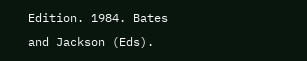Edition. 1984. Bates and Jackson (Eds).